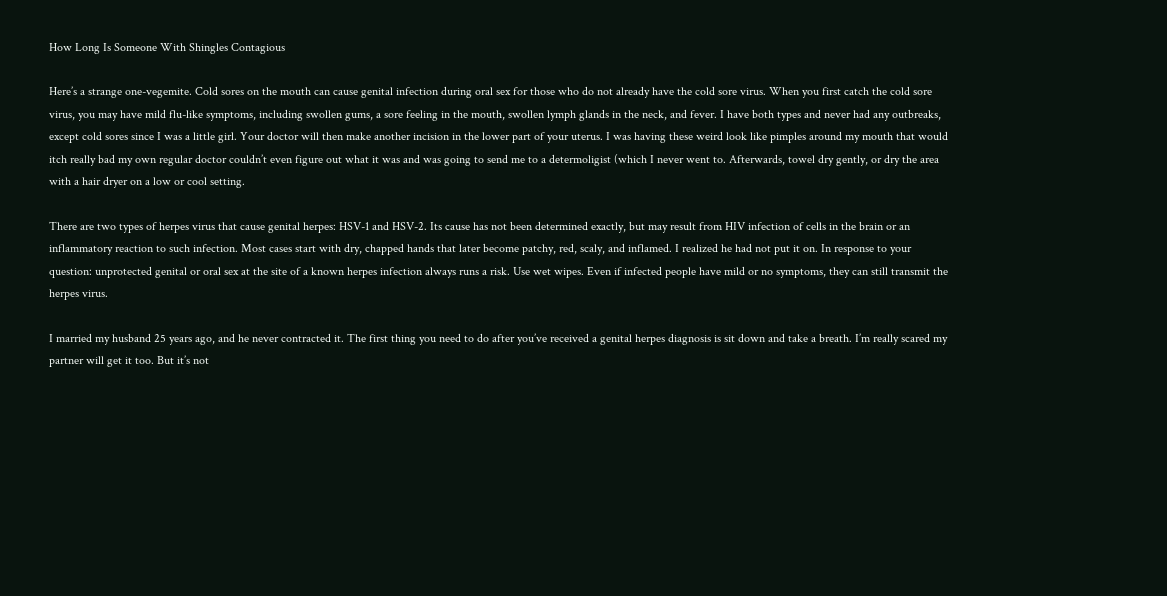How Long Is Someone With Shingles Contagious

Here’s a strange one-vegemite. Cold sores on the mouth can cause genital infection during oral sex for those who do not already have the cold sore virus. When you first catch the cold sore virus, you may have mild flu-like symptoms, including swollen gums, a sore feeling in the mouth, swollen lymph glands in the neck, and fever. I have both types and never had any outbreaks, except cold sores since I was a little girl. Your doctor will then make another incision in the lower part of your uterus. I was having these weird look like pimples around my mouth that would itch really bad my own regular doctor couldn’t even figure out what it was and was going to send me to a determoligist (which I never went to. Afterwards, towel dry gently, or dry the area with a hair dryer on a low or cool setting.

There are two types of herpes virus that cause genital herpes: HSV-1 and HSV-2. Its cause has not been determined exactly, but may result from HIV infection of cells in the brain or an inflammatory reaction to such infection. Most cases start with dry, chapped hands that later become patchy, red, scaly, and inflamed. I realized he had not put it on. In response to your question: unprotected genital or oral sex at the site of a known herpes infection always runs a risk. Use wet wipes. Even if infected people have mild or no symptoms, they can still transmit the herpes virus.

I married my husband 25 years ago, and he never contracted it. The first thing you need to do after you’ve received a genital herpes diagnosis is sit down and take a breath. I’m really scared my partner will get it too. But it’s not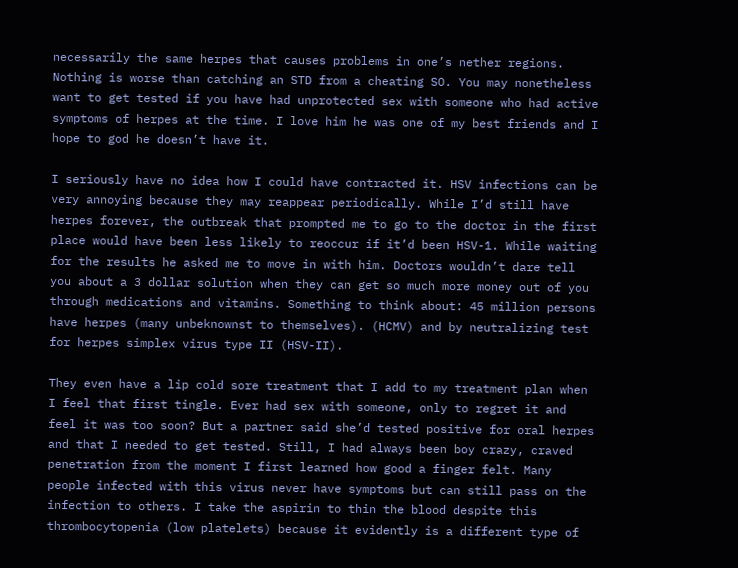necessarily the same herpes that causes problems in one’s nether regions. Nothing is worse than catching an STD from a cheating SO. You may nonetheless want to get tested if you have had unprotected sex with someone who had active symptoms of herpes at the time. I love him he was one of my best friends and I hope to god he doesn’t have it.

I seriously have no idea how I could have contracted it. HSV infections can be very annoying because they may reappear periodically. While I’d still have herpes forever, the outbreak that prompted me to go to the doctor in the first place would have been less likely to reoccur if it’d been HSV-1. While waiting for the results he asked me to move in with him. Doctors wouldn’t dare tell you about a 3 dollar solution when they can get so much more money out of you through medications and vitamins. Something to think about: 45 million persons have herpes (many unbeknownst to themselves). (HCMV) and by neutralizing test for herpes simplex virus type II (HSV-II).

They even have a lip cold sore treatment that I add to my treatment plan when I feel that first tingle. Ever had sex with someone, only to regret it and feel it was too soon? But a partner said she’d tested positive for oral herpes and that I needed to get tested. Still, I had always been boy crazy, craved penetration from the moment I first learned how good a finger felt. Many people infected with this virus never have symptoms but can still pass on the infection to others. I take the aspirin to thin the blood despite this thrombocytopenia (low platelets) because it evidently is a different type of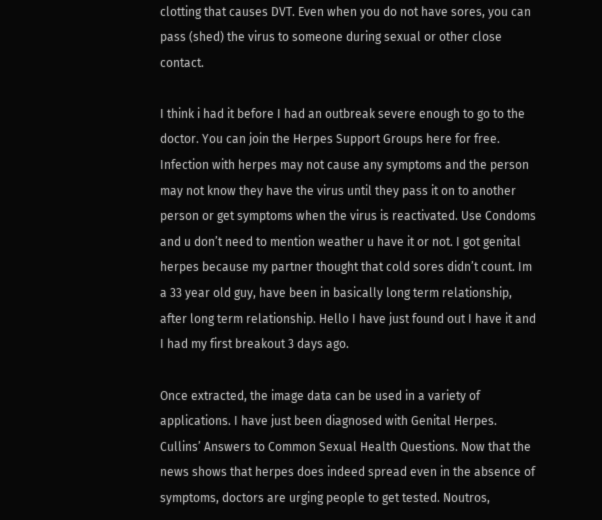clotting that causes DVT. Even when you do not have sores, you can pass (shed) the virus to someone during sexual or other close contact.

I think i had it before I had an outbreak severe enough to go to the doctor. You can join the Herpes Support Groups here for free. Infection with herpes may not cause any symptoms and the person may not know they have the virus until they pass it on to another person or get symptoms when the virus is reactivated. Use Condoms and u don’t need to mention weather u have it or not. I got genital herpes because my partner thought that cold sores didn’t count. Im a 33 year old guy, have been in basically long term relationship, after long term relationship. Hello I have just found out I have it and I had my first breakout 3 days ago.

Once extracted, the image data can be used in a variety of applications. I have just been diagnosed with Genital Herpes. Cullins’ Answers to Common Sexual Health Questions. Now that the news shows that herpes does indeed spread even in the absence of symptoms, doctors are urging people to get tested. Noutros,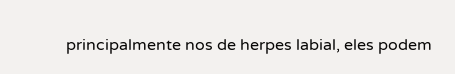principalmente nos de herpes labial, eles podem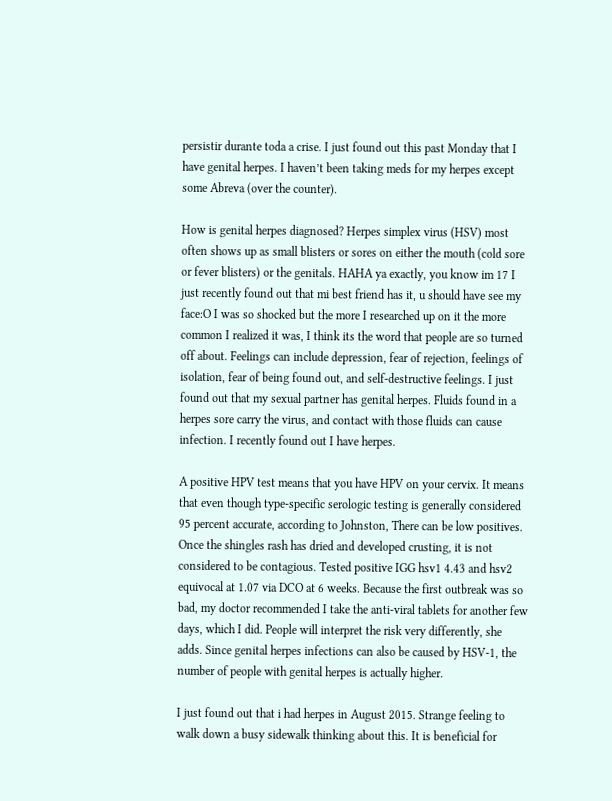persistir durante toda a crise. I just found out this past Monday that I have genital herpes. I haven’t been taking meds for my herpes except some Abreva (over the counter).

How is genital herpes diagnosed? Herpes simplex virus (HSV) most often shows up as small blisters or sores on either the mouth (cold sore or fever blisters) or the genitals. HAHA ya exactly, you know im 17 I just recently found out that mi best friend has it, u should have see my face:O I was so shocked but the more I researched up on it the more common I realized it was, I think its the word that people are so turned off about. Feelings can include depression, fear of rejection, feelings of isolation, fear of being found out, and self-destructive feelings. I just found out that my sexual partner has genital herpes. Fluids found in a herpes sore carry the virus, and contact with those fluids can cause infection. I recently found out I have herpes.

A positive HPV test means that you have HPV on your cervix. It means that even though type-specific serologic testing is generally considered 95 percent accurate, according to Johnston, There can be low positives. Once the shingles rash has dried and developed crusting, it is not considered to be contagious. Tested positive IGG hsv1 4.43 and hsv2 equivocal at 1.07 via DCO at 6 weeks. Because the first outbreak was so bad, my doctor recommended I take the anti-viral tablets for another few days, which I did. People will interpret the risk very differently, she adds. Since genital herpes infections can also be caused by HSV-1, the number of people with genital herpes is actually higher.

I just found out that i had herpes in August 2015. Strange feeling to walk down a busy sidewalk thinking about this. It is beneficial for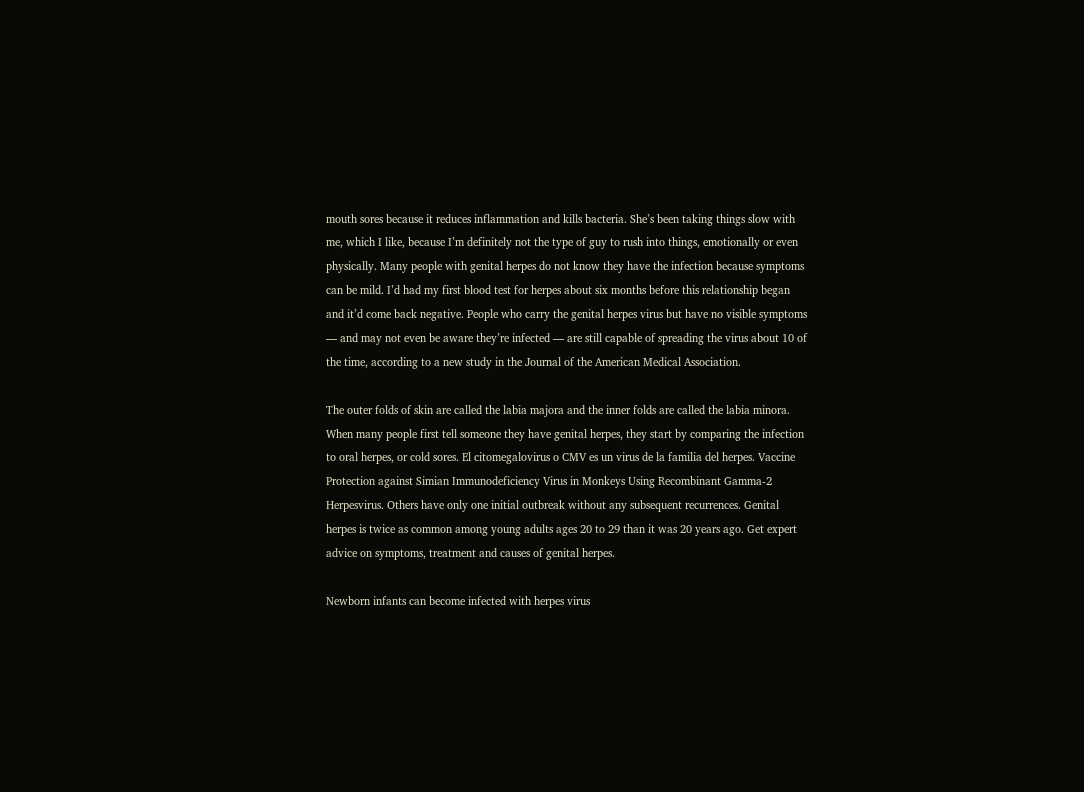mouth sores because it reduces inflammation and kills bacteria. She’s been taking things slow with me, which I like, because I’m definitely not the type of guy to rush into things, emotionally or even physically. Many people with genital herpes do not know they have the infection because symptoms can be mild. I’d had my first blood test for herpes about six months before this relationship began and it’d come back negative. People who carry the genital herpes virus but have no visible symptoms — and may not even be aware they’re infected — are still capable of spreading the virus about 10 of the time, according to a new study in the Journal of the American Medical Association.

The outer folds of skin are called the labia majora and the inner folds are called the labia minora. When many people first tell someone they have genital herpes, they start by comparing the infection to oral herpes, or cold sores. El citomegalovirus o CMV es un virus de la familia del herpes. Vaccine Protection against Simian Immunodeficiency Virus in Monkeys Using Recombinant Gamma-2 Herpesvirus. Others have only one initial outbreak without any subsequent recurrences. Genital herpes is twice as common among young adults ages 20 to 29 than it was 20 years ago. Get expert advice on symptoms, treatment and causes of genital herpes.

Newborn infants can become infected with herpes virus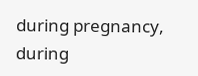during pregnancy, during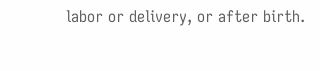labor or delivery, or after birth.